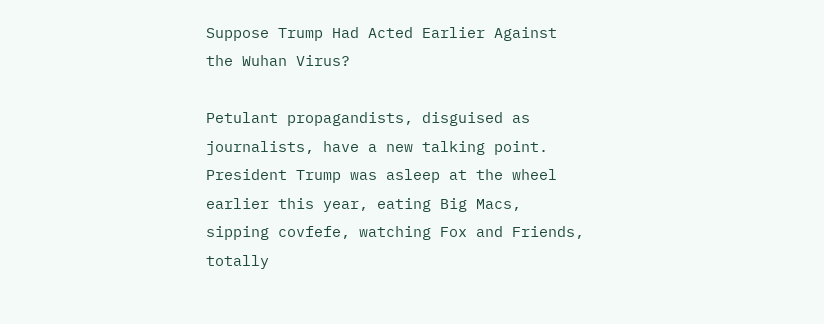Suppose Trump Had Acted Earlier Against the Wuhan Virus?

Petulant propagandists, disguised as journalists, have a new talking point. President Trump was asleep at the wheel earlier this year, eating Big Macs, sipping covfefe, watching Fox and Friends, totally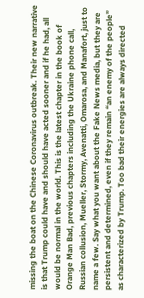missing the boat on the Chinese Coronavirus outbreak. Their new narrative is that Trump could have and should have acted sooner and if he had, all would be normal in the world. This is the latest chapter in the book of Orange Man Bad, previous chapters including the Ukraine phone call, Russian collusion, Mueller, Stormy, Avenatti, Omarosa, and Manafort, just to name a few. Say what you want about the Fake News media, but they are persistent and determined, even if they remain “an enemy of the people” as characterized by Trump. Too bad their energies are always directed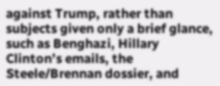against Trump, rather than subjects given only a brief glance, such as Benghazi, Hillary Clinton’s emails, the Steele/Brennan dossier, and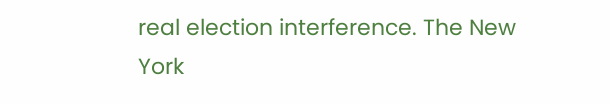real election interference. The New York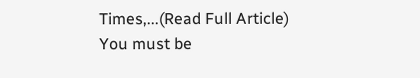Times,...(Read Full Article)
You must be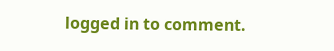logged in to comment.